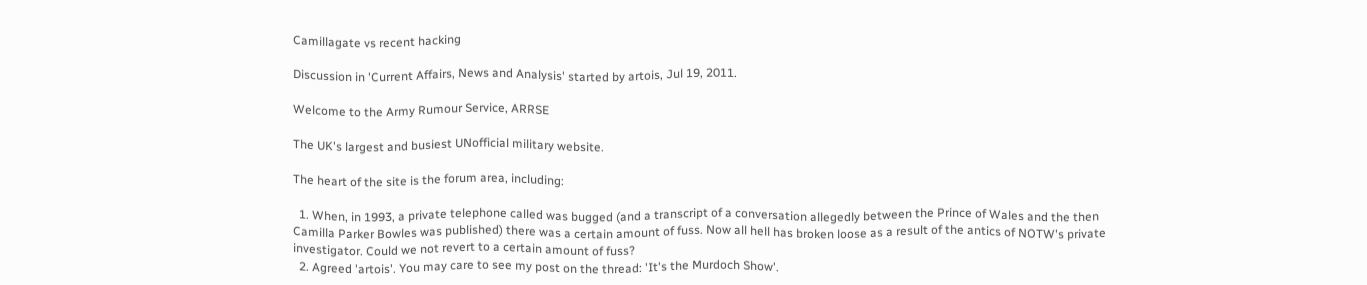Camillagate vs recent hacking

Discussion in 'Current Affairs, News and Analysis' started by artois, Jul 19, 2011.

Welcome to the Army Rumour Service, ARRSE

The UK's largest and busiest UNofficial military website.

The heart of the site is the forum area, including:

  1. When, in 1993, a private telephone called was bugged (and a transcript of a conversation allegedly between the Prince of Wales and the then Camilla Parker Bowles was published) there was a certain amount of fuss. Now all hell has broken loose as a result of the antics of NOTW's private investigator. Could we not revert to a certain amount of fuss?
  2. Agreed 'artois'. You may care to see my post on the thread: 'It's the Murdoch Show'.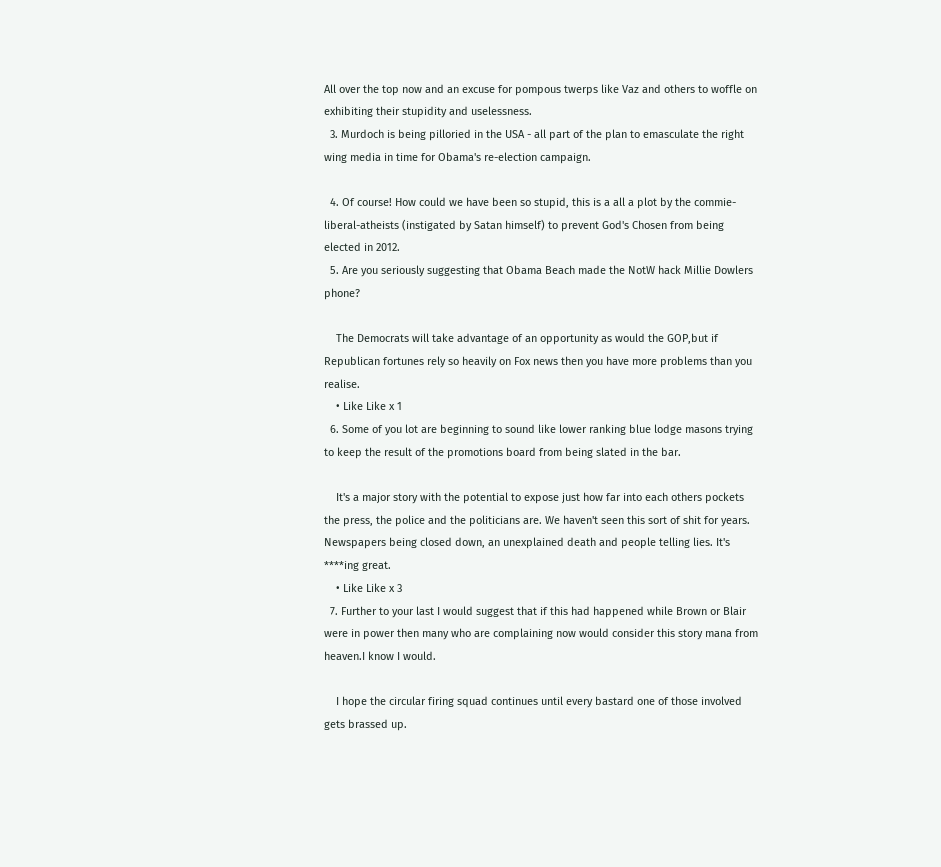All over the top now and an excuse for pompous twerps like Vaz and others to woffle on exhibiting their stupidity and uselessness.
  3. Murdoch is being pilloried in the USA - all part of the plan to emasculate the right wing media in time for Obama's re-election campaign.

  4. Of course! How could we have been so stupid, this is a all a plot by the commie-liberal-atheists (instigated by Satan himself) to prevent God's Chosen from being elected in 2012.
  5. Are you seriously suggesting that Obama Beach made the NotW hack Millie Dowlers phone?

    The Democrats will take advantage of an opportunity as would the GOP,but if Republican fortunes rely so heavily on Fox news then you have more problems than you realise.
    • Like Like x 1
  6. Some of you lot are beginning to sound like lower ranking blue lodge masons trying to keep the result of the promotions board from being slated in the bar.

    It's a major story with the potential to expose just how far into each others pockets the press, the police and the politicians are. We haven't seen this sort of shit for years. Newspapers being closed down, an unexplained death and people telling lies. It's ****ing great.
    • Like Like x 3
  7. Further to your last I would suggest that if this had happened while Brown or Blair were in power then many who are complaining now would consider this story mana from heaven.I know I would.

    I hope the circular firing squad continues until every bastard one of those involved gets brassed up.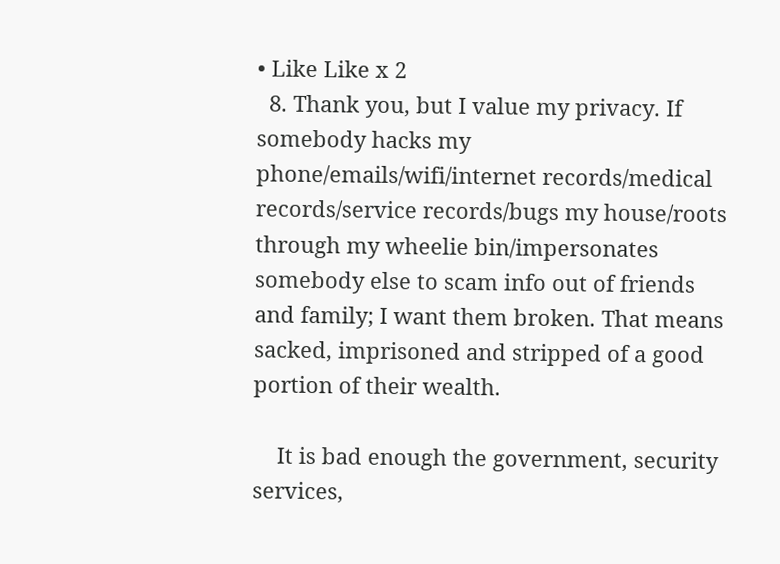• Like Like x 2
  8. Thank you, but I value my privacy. If somebody hacks my phone/emails/wifi/internet records/medical records/service records/bugs my house/roots through my wheelie bin/impersonates somebody else to scam info out of friends and family; I want them broken. That means sacked, imprisoned and stripped of a good portion of their wealth.

    It is bad enough the government, security services,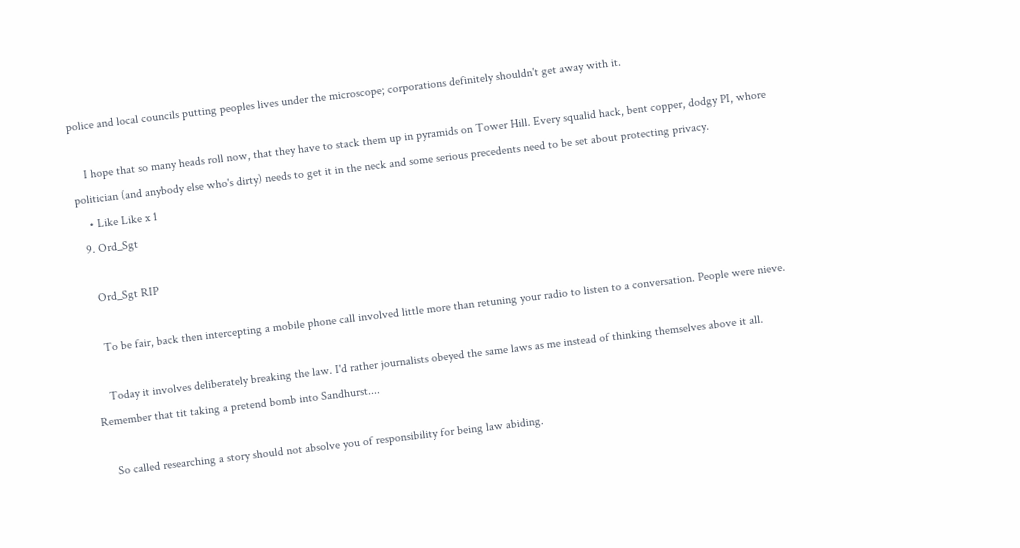police and local councils putting peoples lives under the microscope; corporations definitely shouldn't get away with it.

    I hope that so many heads roll now, that they have to stack them up in pyramids on Tower Hill. Every squalid hack, bent copper, dodgy PI, whore politician (and anybody else who's dirty) needs to get it in the neck and some serious precedents need to be set about protecting privacy.
    • Like Like x 1
  9. Ord_Sgt

    Ord_Sgt RIP

    To be fair, back then intercepting a mobile phone call involved little more than retuning your radio to listen to a conversation. People were nieve.

    Today it involves deliberately breaking the law. I'd rather journalists obeyed the same laws as me instead of thinking themselves above it all. Remember that tit taking a pretend bomb into Sandhurst....

    So called researching a story should not absolve you of responsibility for being law abiding.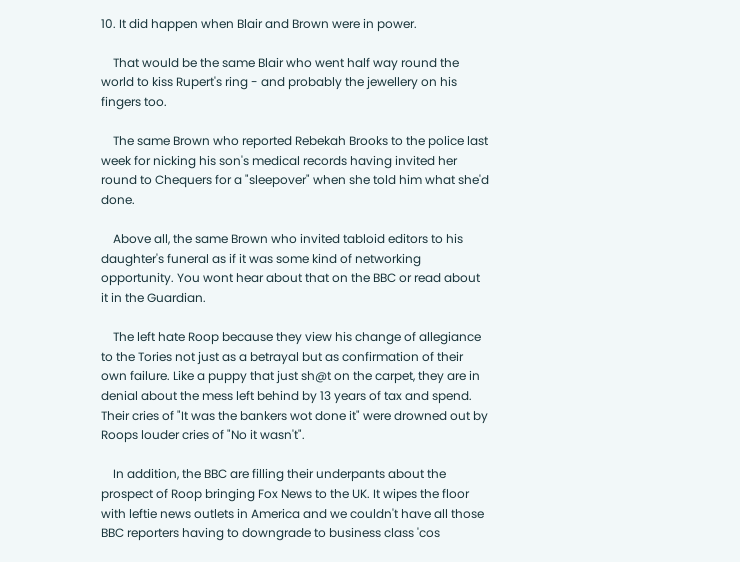10. It did happen when Blair and Brown were in power.

    That would be the same Blair who went half way round the world to kiss Rupert's ring - and probably the jewellery on his fingers too.

    The same Brown who reported Rebekah Brooks to the police last week for nicking his son's medical records having invited her round to Chequers for a "sleepover" when she told him what she'd done.

    Above all, the same Brown who invited tabloid editors to his daughter's funeral as if it was some kind of networking opportunity. You wont hear about that on the BBC or read about it in the Guardian.

    The left hate Roop because they view his change of allegiance to the Tories not just as a betrayal but as confirmation of their own failure. Like a puppy that just sh@t on the carpet, they are in denial about the mess left behind by 13 years of tax and spend. Their cries of "It was the bankers wot done it" were drowned out by Roops louder cries of "No it wasn't".

    In addition, the BBC are filling their underpants about the prospect of Roop bringing Fox News to the UK. It wipes the floor with leftie news outlets in America and we couldn't have all those BBC reporters having to downgrade to business class 'cos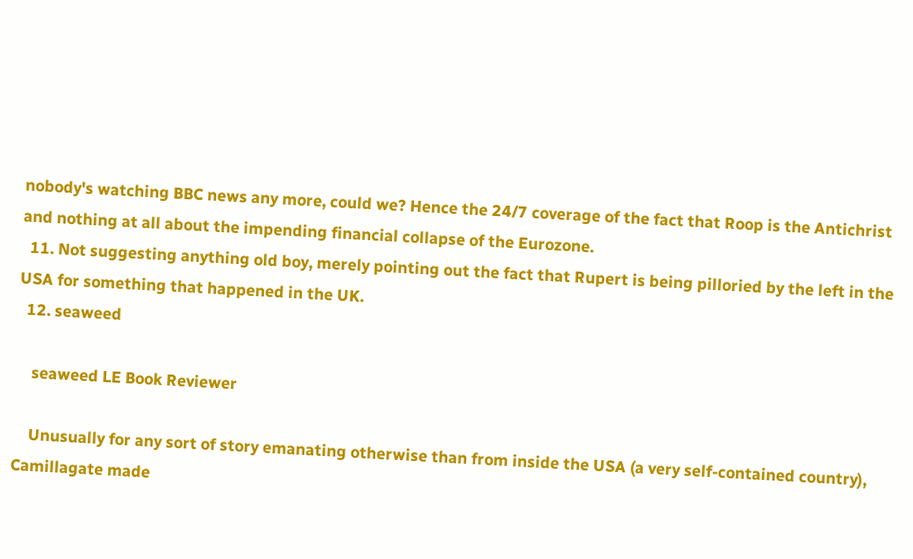nobody's watching BBC news any more, could we? Hence the 24/7 coverage of the fact that Roop is the Antichrist and nothing at all about the impending financial collapse of the Eurozone.
  11. Not suggesting anything old boy, merely pointing out the fact that Rupert is being pilloried by the left in the USA for something that happened in the UK.
  12. seaweed

    seaweed LE Book Reviewer

    Unusually for any sort of story emanating otherwise than from inside the USA (a very self-contained country), Camillagate made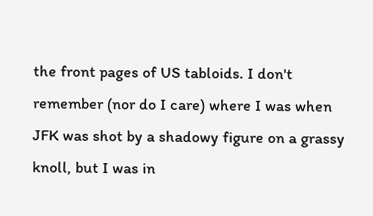the front pages of US tabloids. I don't remember (nor do I care) where I was when JFK was shot by a shadowy figure on a grassy knoll, but I was in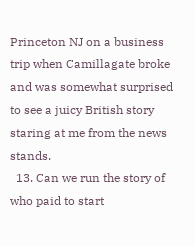Princeton NJ on a business trip when Camillagate broke and was somewhat surprised to see a juicy British story staring at me from the news stands.
  13. Can we run the story of who paid to start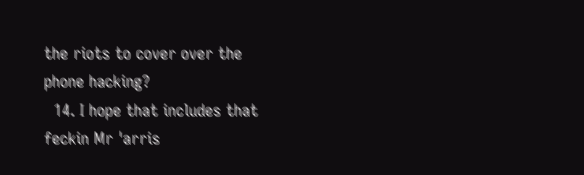the riots to cover over the phone hacking?
  14. I hope that includes that feckin Mr 'arris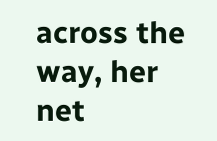across the way, her net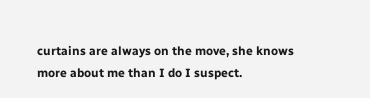curtains are always on the move, she knows more about me than I do I suspect.